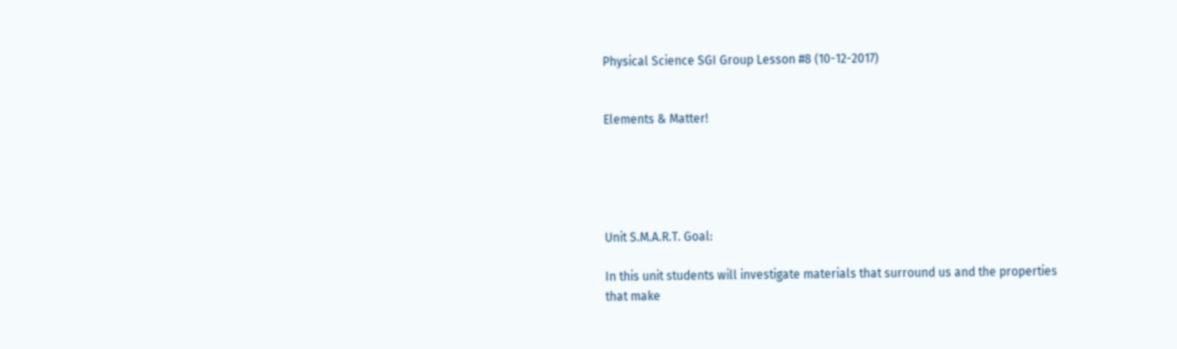Physical Science SGI Group Lesson #8 (10-12-2017)


Elements & Matter!





Unit S.M.A.R.T. Goal:

In this unit students will investigate materials that surround us and the properties that make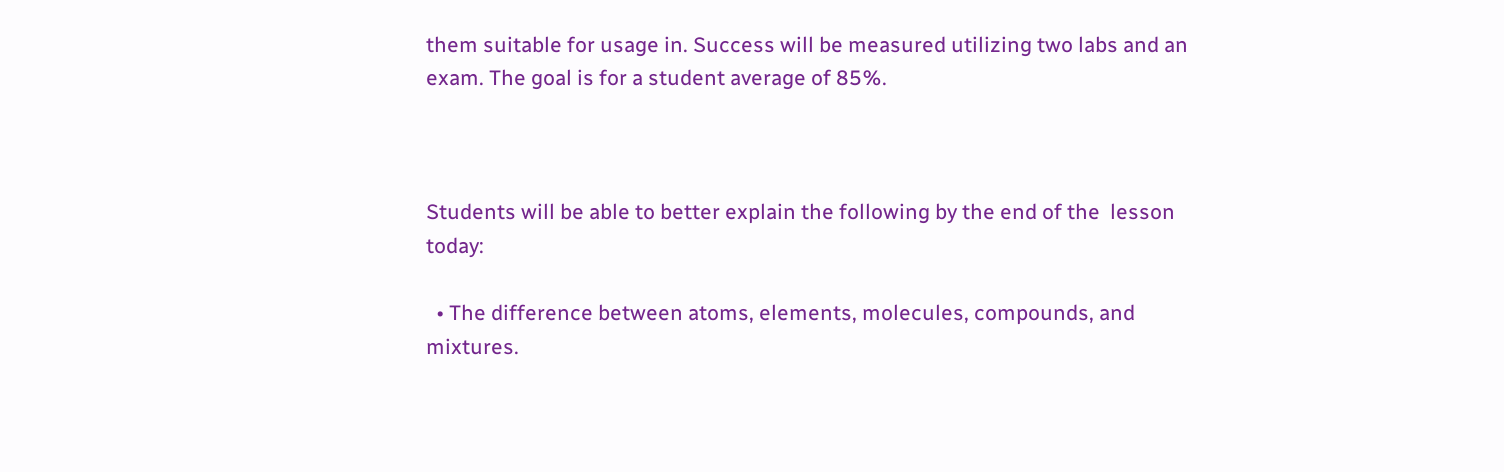them suitable for usage in. Success will be measured utilizing two labs and an exam. The goal is for a student average of 85%.



Students will be able to better explain the following by the end of the  lesson today:

  • The difference between atoms, elements, molecules, compounds, and mixtures.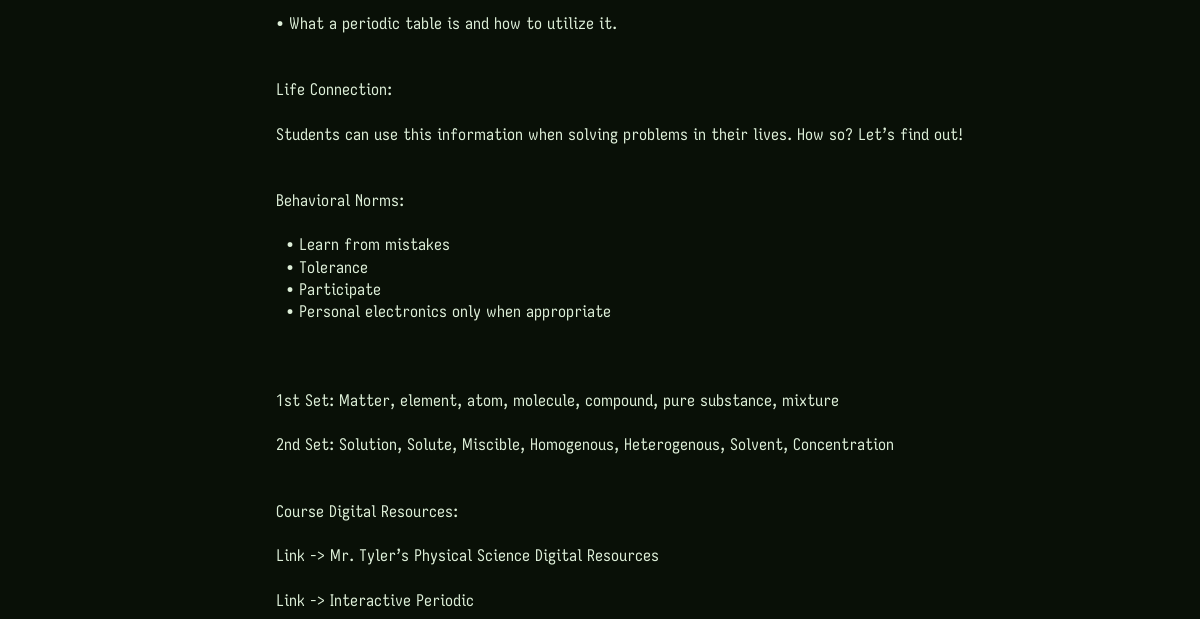• What a periodic table is and how to utilize it.


Life Connection:

Students can use this information when solving problems in their lives. How so? Let’s find out!


Behavioral Norms:

  • Learn from mistakes
  • Tolerance
  • Participate
  • Personal electronics only when appropriate



1st Set: Matter, element, atom, molecule, compound, pure substance, mixture

2nd Set: Solution, Solute, Miscible, Homogenous, Heterogenous, Solvent, Concentration


Course Digital Resources:

Link -> Mr. Tyler’s Physical Science Digital Resources

Link -> Interactive Periodic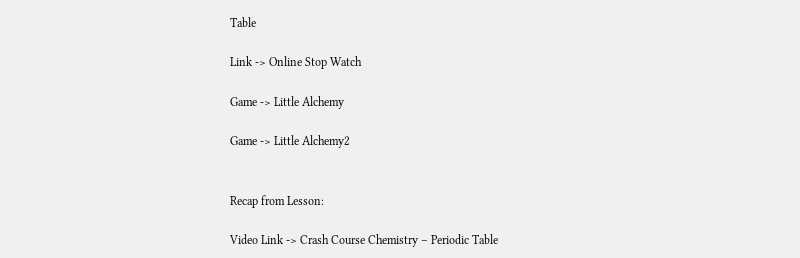Table

Link -> Online Stop Watch

Game -> Little Alchemy

Game -> Little Alchemy2


Recap from Lesson:

Video Link -> Crash Course Chemistry – Periodic Table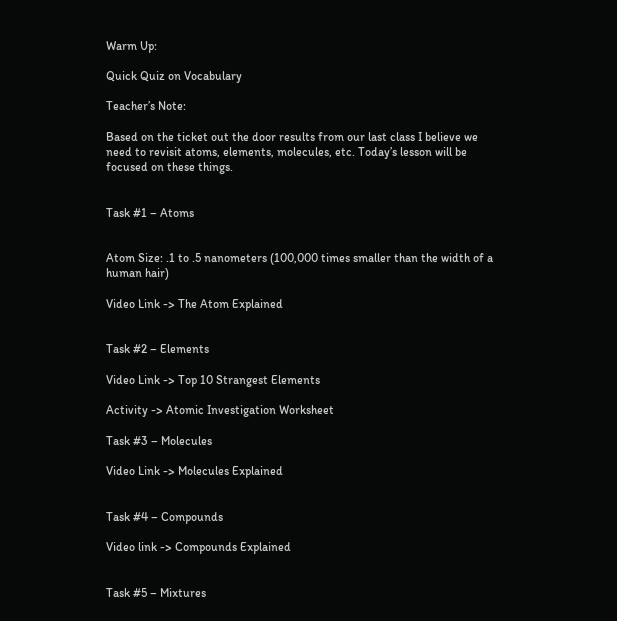Warm Up:

Quick Quiz on Vocabulary

Teacher’s Note:

Based on the ticket out the door results from our last class I believe we need to revisit atoms, elements, molecules, etc. Today’s lesson will be focused on these things.


Task #1 – Atoms


Atom Size: .1 to .5 nanometers (100,000 times smaller than the width of a human hair)

Video Link -> The Atom Explained


Task #2 – Elements

Video Link -> Top 10 Strangest Elements

Activity -> Atomic Investigation Worksheet

Task #3 – Molecules

Video Link -> Molecules Explained


Task #4 – Compounds

Video link -> Compounds Explained


Task #5 – Mixtures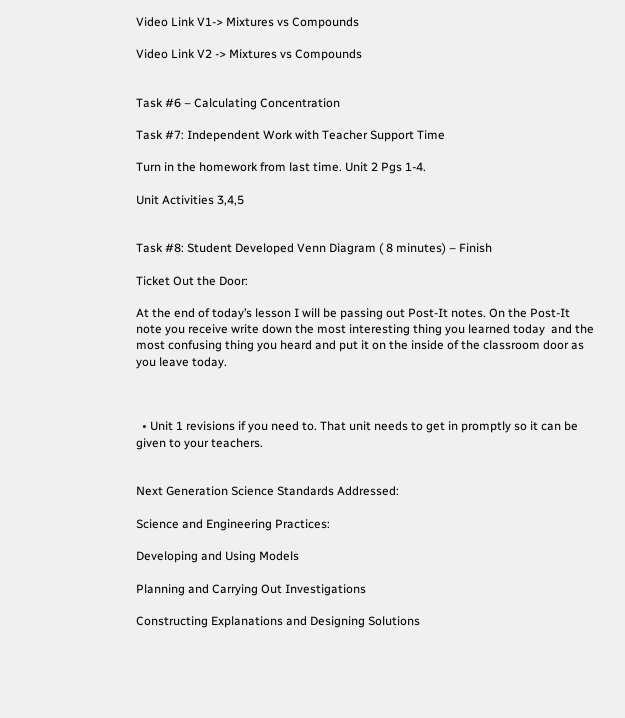Video Link V1-> Mixtures vs Compounds

Video Link V2 -> Mixtures vs Compounds


Task #6 – Calculating Concentration

Task #7: Independent Work with Teacher Support Time

Turn in the homework from last time. Unit 2 Pgs 1-4.

Unit Activities 3,4,5


Task #8: Student Developed Venn Diagram ( 8 minutes) – Finish

Ticket Out the Door:

At the end of today’s lesson I will be passing out Post-It notes. On the Post-It note you receive write down the most interesting thing you learned today  and the most confusing thing you heard and put it on the inside of the classroom door as you leave today.



  • Unit 1 revisions if you need to. That unit needs to get in promptly so it can be given to your teachers.


Next Generation Science Standards Addressed:

Science and Engineering Practices:

Developing and Using Models

Planning and Carrying Out Investigations

Constructing Explanations and Designing Solutions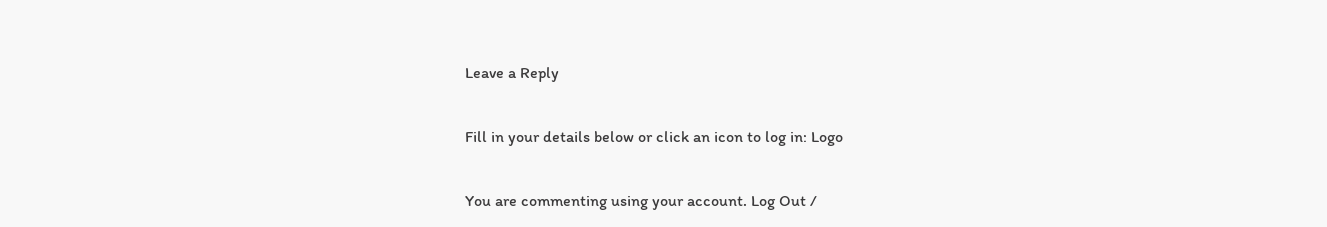Leave a Reply

Fill in your details below or click an icon to log in: Logo

You are commenting using your account. Log Out /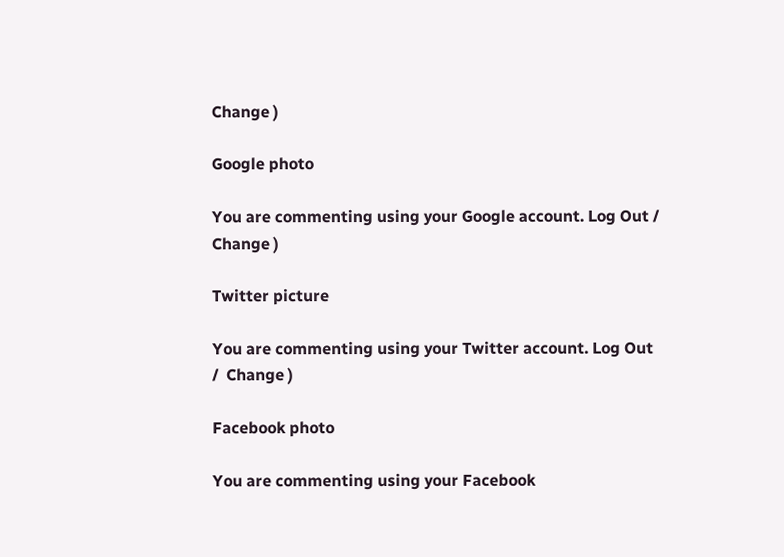Change )

Google photo

You are commenting using your Google account. Log Out /  Change )

Twitter picture

You are commenting using your Twitter account. Log Out /  Change )

Facebook photo

You are commenting using your Facebook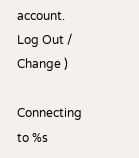account. Log Out /  Change )

Connecting to %s